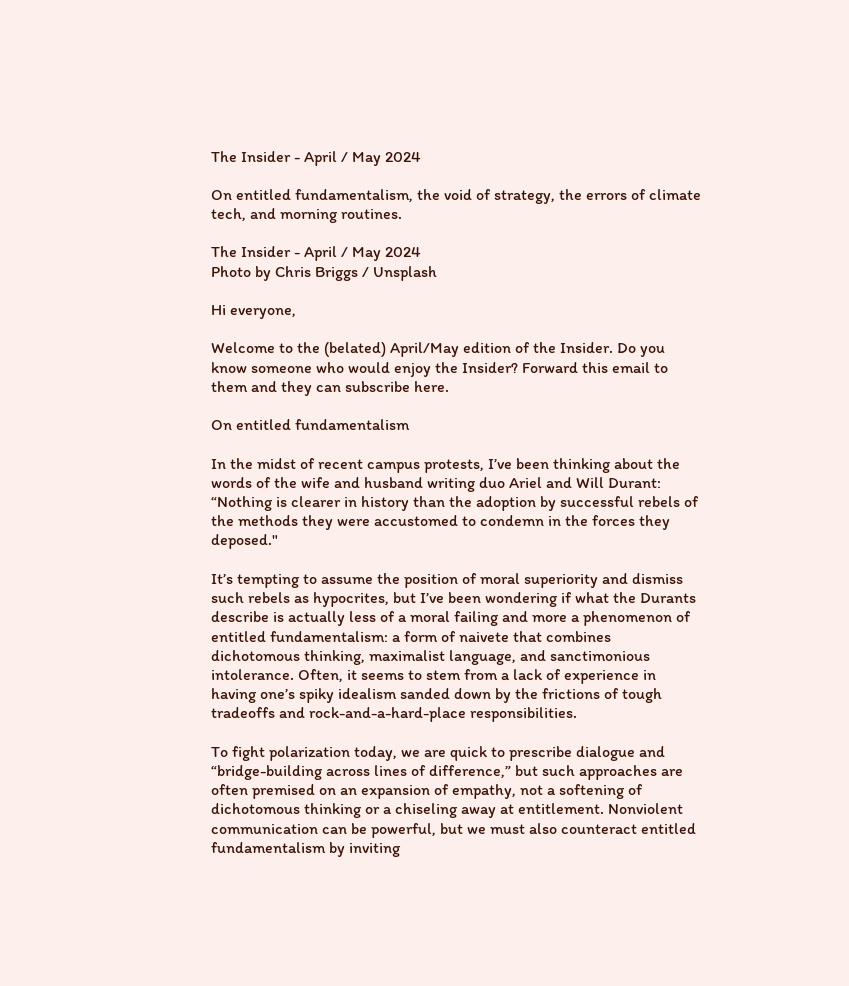The Insider - April / May 2024

On entitled fundamentalism, the void of strategy, the errors of climate tech, and morning routines.

The Insider - April / May 2024
Photo by Chris Briggs / Unsplash

Hi everyone,

Welcome to the (belated) April/May edition of the Insider. Do you know someone who would enjoy the Insider? Forward this email to them and they can subscribe here.

On entitled fundamentalism

In the midst of recent campus protests, I’ve been thinking about the words of the wife and husband writing duo Ariel and Will Durant: “Nothing is clearer in history than the adoption by successful rebels of the methods they were accustomed to condemn in the forces they deposed."

It’s tempting to assume the position of moral superiority and dismiss such rebels as hypocrites, but I’ve been wondering if what the Durants describe is actually less of a moral failing and more a phenomenon of entitled fundamentalism: a form of naivete that combines dichotomous thinking, maximalist language, and sanctimonious intolerance. Often, it seems to stem from a lack of experience in having one’s spiky idealism sanded down by the frictions of tough tradeoffs and rock-and-a-hard-place responsibilities.

To fight polarization today, we are quick to prescribe dialogue and “bridge-building across lines of difference,” but such approaches are often premised on an expansion of empathy, not a softening of dichotomous thinking or a chiseling away at entitlement. Nonviolent communication can be powerful, but we must also counteract entitled fundamentalism by inviting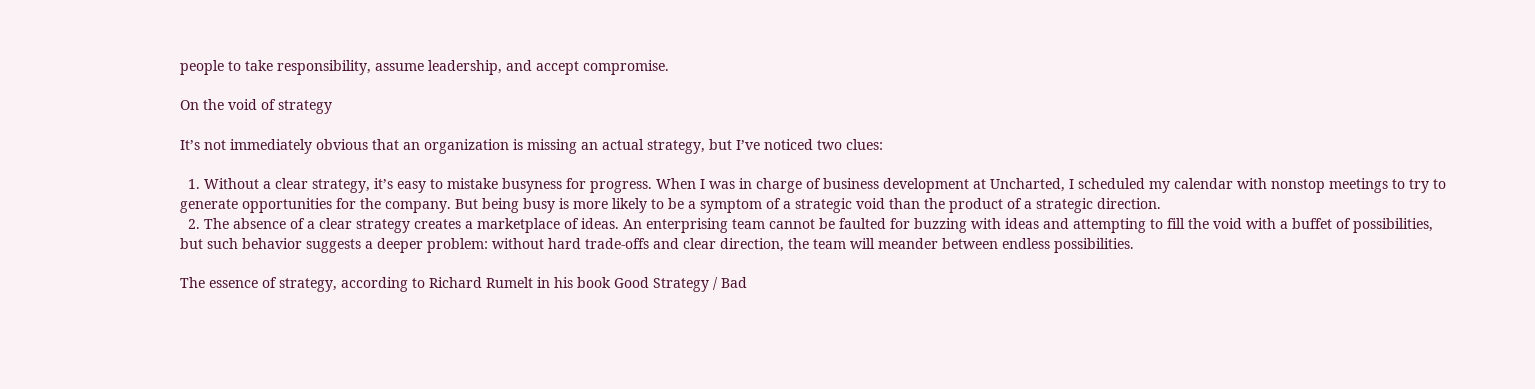people to take responsibility, assume leadership, and accept compromise.

On the void of strategy

It’s not immediately obvious that an organization is missing an actual strategy, but I’ve noticed two clues:

  1. Without a clear strategy, it’s easy to mistake busyness for progress. When I was in charge of business development at Uncharted, I scheduled my calendar with nonstop meetings to try to generate opportunities for the company. But being busy is more likely to be a symptom of a strategic void than the product of a strategic direction.
  2. The absence of a clear strategy creates a marketplace of ideas. An enterprising team cannot be faulted for buzzing with ideas and attempting to fill the void with a buffet of possibilities, but such behavior suggests a deeper problem: without hard trade-offs and clear direction, the team will meander between endless possibilities.

The essence of strategy, according to Richard Rumelt in his book Good Strategy / Bad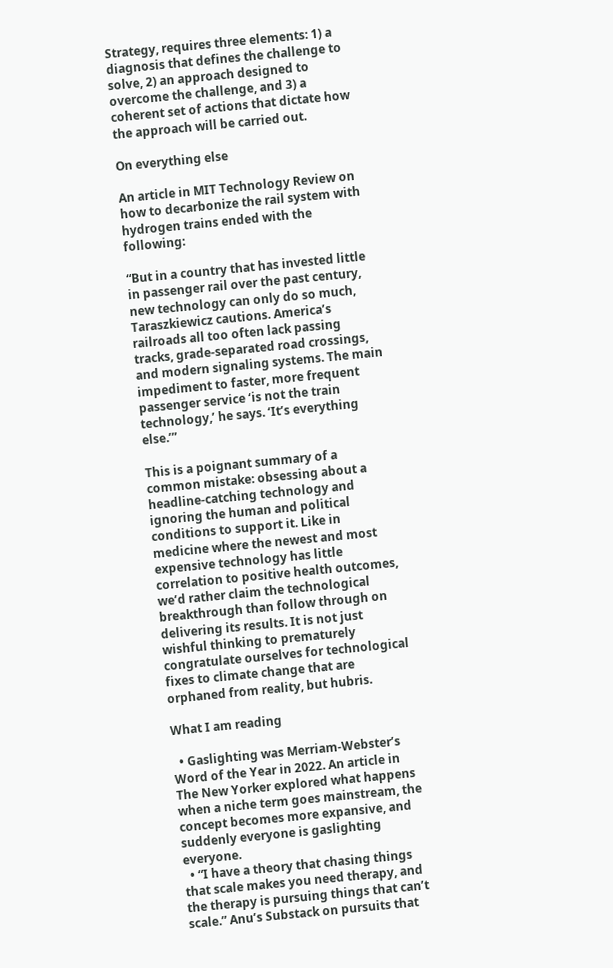Strategy, requires three elements: 1) a diagnosis that defines the challenge to solve, 2) an approach designed to overcome the challenge, and 3) a coherent set of actions that dictate how the approach will be carried out.

On everything else

An article in MIT Technology Review on how to decarbonize the rail system with hydrogen trains ended with the following:

“But in a country that has invested little in passenger rail over the past century, new technology can only do so much, Taraszkiewicz cautions. America’s railroads all too often lack passing tracks, grade-separated road crossings, and modern signaling systems. The main impediment to faster, more frequent passenger service ‘is not the train technology,’ he says. ‘It’s everything else.’”

This is a poignant summary of a common mistake: obsessing about a headline-catching technology and ignoring the human and political conditions to support it. Like in medicine where the newest and most expensive technology has little correlation to positive health outcomes, we’d rather claim the technological breakthrough than follow through on delivering its results. It is not just wishful thinking to prematurely congratulate ourselves for technological fixes to climate change that are orphaned from reality, but hubris.

What I am reading

  • Gaslighting was Merriam-Webster’s Word of the Year in 2022. An article in The New Yorker explored what happens when a niche term goes mainstream, the concept becomes more expansive, and suddenly everyone is gaslighting everyone.
  • “I have a theory that chasing things that scale makes you need therapy, and the therapy is pursuing things that can’t scale.” Anu’s Substack on pursuits that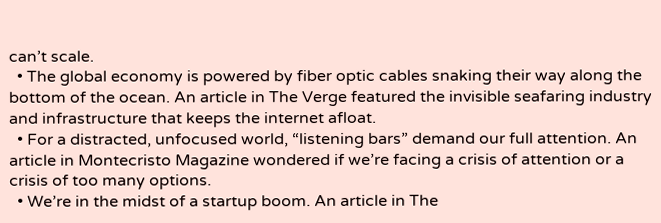can’t scale.
  • The global economy is powered by fiber optic cables snaking their way along the bottom of the ocean. An article in The Verge featured the invisible seafaring industry and infrastructure that keeps the internet afloat.
  • For a distracted, unfocused world, “listening bars” demand our full attention. An article in Montecristo Magazine wondered if we’re facing a crisis of attention or a crisis of too many options.
  • We’re in the midst of a startup boom. An article in The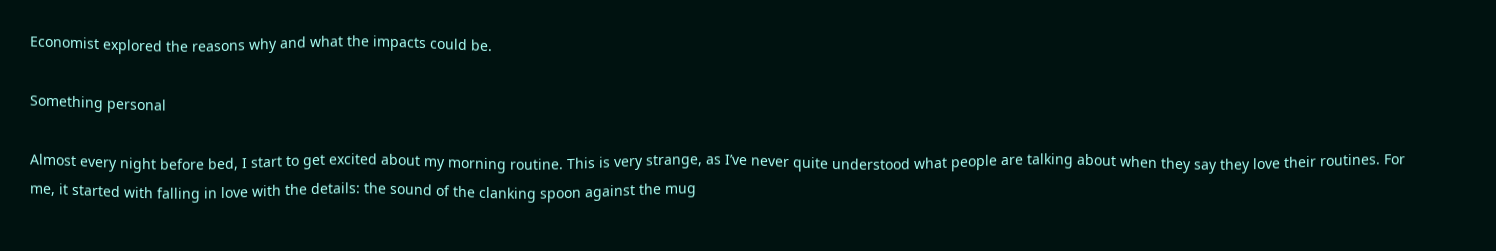Economist explored the reasons why and what the impacts could be.

Something personal

Almost every night before bed, I start to get excited about my morning routine. This is very strange, as I’ve never quite understood what people are talking about when they say they love their routines. For me, it started with falling in love with the details: the sound of the clanking spoon against the mug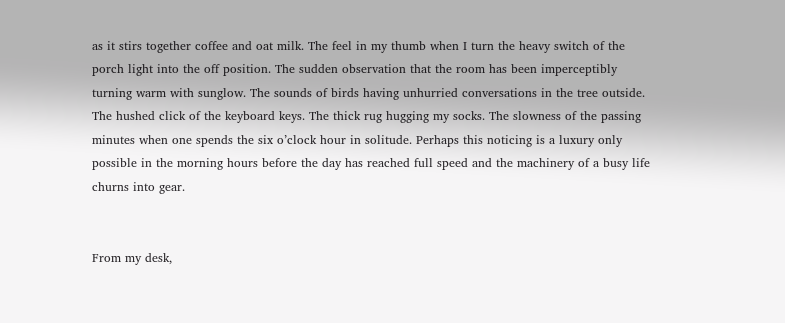as it stirs together coffee and oat milk. The feel in my thumb when I turn the heavy switch of the porch light into the off position. The sudden observation that the room has been imperceptibly turning warm with sunglow. The sounds of birds having unhurried conversations in the tree outside. The hushed click of the keyboard keys. The thick rug hugging my socks. The slowness of the passing minutes when one spends the six o’clock hour in solitude. Perhaps this noticing is a luxury only possible in the morning hours before the day has reached full speed and the machinery of a busy life churns into gear.


From my desk,